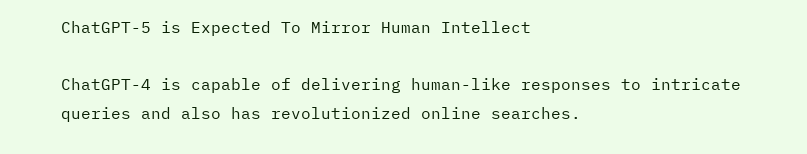ChatGPT-5 is Expected To Mirror Human Intellect

ChatGPT-4 is capable of delivering human-like responses to intricate queries and also has revolutionized online searches.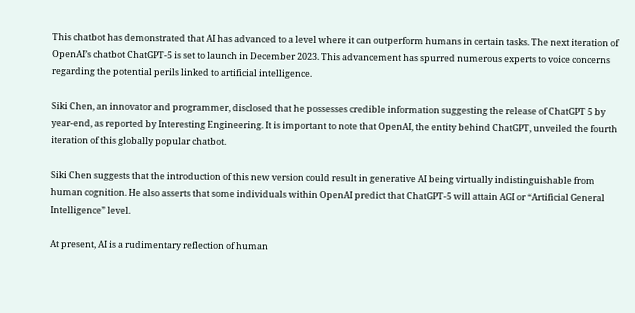This chatbot has demonstrated that AI has advanced to a level where it can outperform humans in certain tasks. The next iteration of OpenAI’s chatbot ChatGPT-5 is set to launch in December 2023. This advancement has spurred numerous experts to voice concerns regarding the potential perils linked to artificial intelligence.

Siki Chen, an innovator and programmer, disclosed that he possesses credible information suggesting the release of ChatGPT 5 by year-end, as reported by Interesting Engineering. It is important to note that OpenAI, the entity behind ChatGPT, unveiled the fourth iteration of this globally popular chatbot.

Siki Chen suggests that the introduction of this new version could result in generative AI being virtually indistinguishable from human cognition. He also asserts that some individuals within OpenAI predict that ChatGPT-5 will attain AGI or “Artificial General Intelligence” level.

At present, AI is a rudimentary reflection of human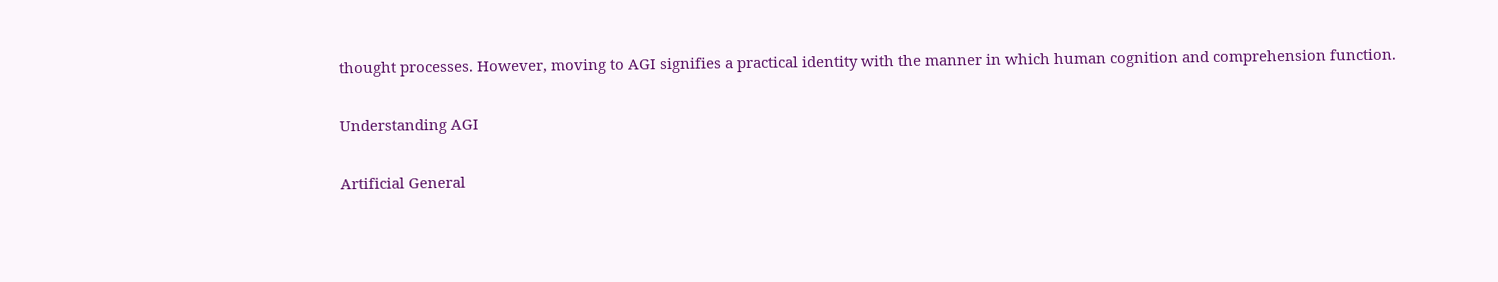thought processes. However, moving to AGI signifies a practical identity with the manner in which human cognition and comprehension function.

Understanding AGI

Artificial General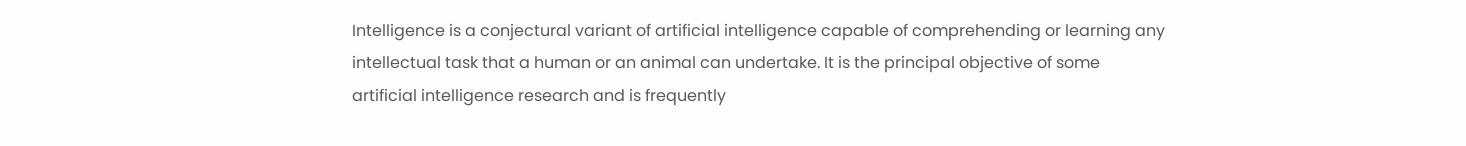Intelligence is a conjectural variant of artificial intelligence capable of comprehending or learning any intellectual task that a human or an animal can undertake. It is the principal objective of some artificial intelligence research and is frequently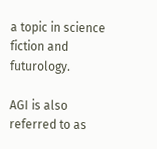a topic in science fiction and futurology.

AGI is also referred to as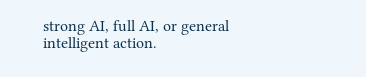strong AI, full AI, or general intelligent action.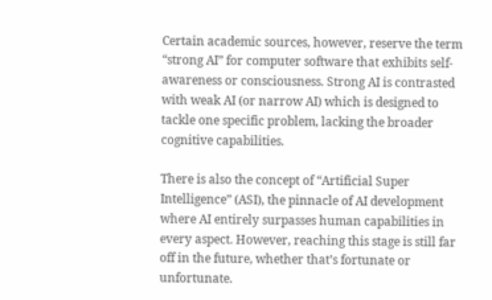Certain academic sources, however, reserve the term “strong AI” for computer software that exhibits self-awareness or consciousness. Strong AI is contrasted with weak AI (or narrow AI) which is designed to tackle one specific problem, lacking the broader cognitive capabilities.

There is also the concept of “Artificial Super Intelligence” (ASI), the pinnacle of AI development where AI entirely surpasses human capabilities in every aspect. However, reaching this stage is still far off in the future, whether that’s fortunate or unfortunate.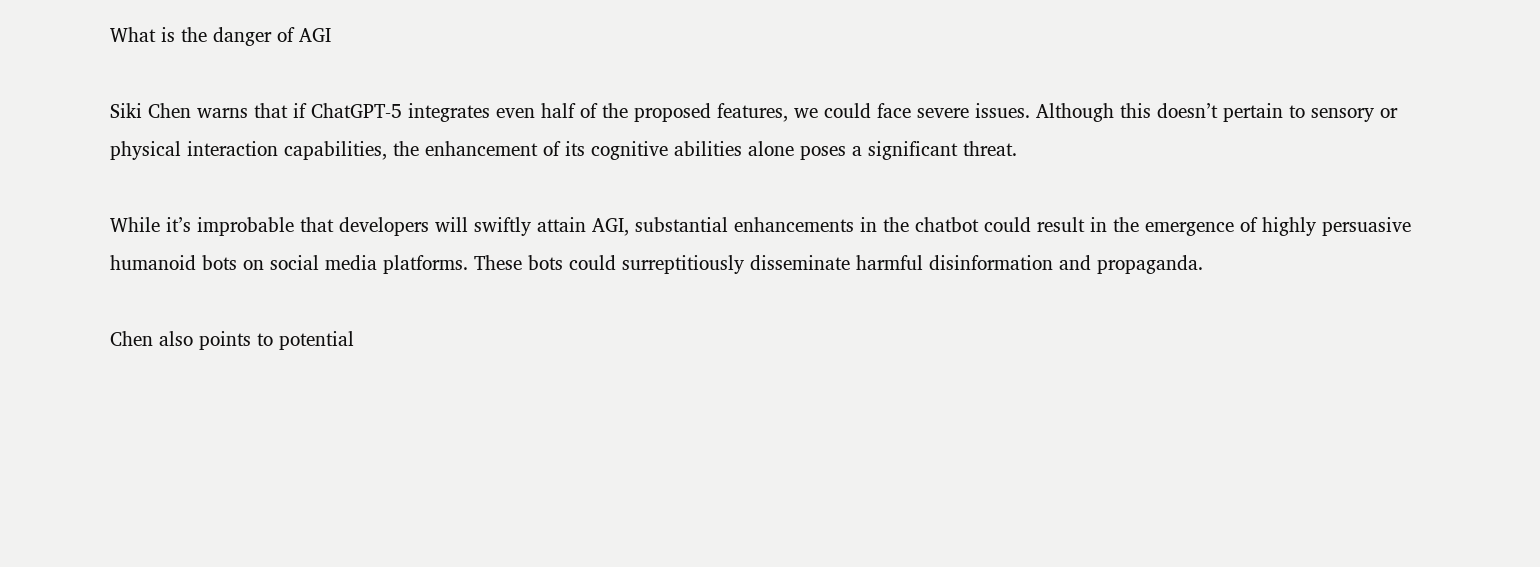What is the danger of AGI

Siki Chen warns that if ChatGPT-5 integrates even half of the proposed features, we could face severe issues. Although this doesn’t pertain to sensory or physical interaction capabilities, the enhancement of its cognitive abilities alone poses a significant threat.

While it’s improbable that developers will swiftly attain AGI, substantial enhancements in the chatbot could result in the emergence of highly persuasive humanoid bots on social media platforms. These bots could surreptitiously disseminate harmful disinformation and propaganda.

Chen also points to potential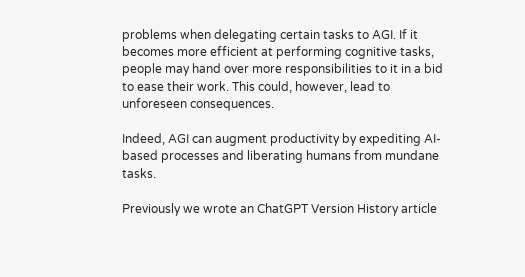problems when delegating certain tasks to AGI. If it becomes more efficient at performing cognitive tasks, people may hand over more responsibilities to it in a bid to ease their work. This could, however, lead to unforeseen consequences.

Indeed, AGI can augment productivity by expediting AI-based processes and liberating humans from mundane tasks.

Previously we wrote an ChatGPT Version History article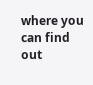where you can find out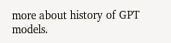more about history of GPT models.